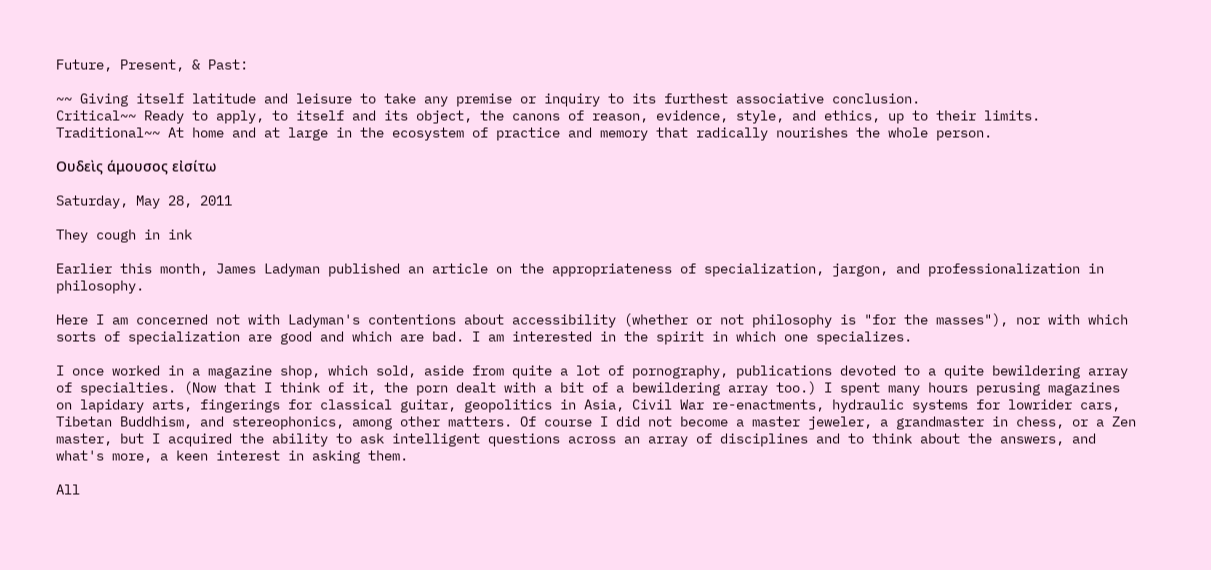Future, Present, & Past:

~~ Giving itself latitude and leisure to take any premise or inquiry to its furthest associative conclusion.
Critical~~ Ready to apply, to itself and its object, the canons of reason, evidence, style, and ethics, up to their limits.
Traditional~~ At home and at large in the ecosystem of practice and memory that radically nourishes the whole person.

Oυδεὶς άμουσος εἰσίτω

Saturday, May 28, 2011

They cough in ink

Earlier this month, James Ladyman published an article on the appropriateness of specialization, jargon, and professionalization in philosophy.

Here I am concerned not with Ladyman's contentions about accessibility (whether or not philosophy is "for the masses"), nor with which sorts of specialization are good and which are bad. I am interested in the spirit in which one specializes.

I once worked in a magazine shop, which sold, aside from quite a lot of pornography, publications devoted to a quite bewildering array of specialties. (Now that I think of it, the porn dealt with a bit of a bewildering array too.) I spent many hours perusing magazines on lapidary arts, fingerings for classical guitar, geopolitics in Asia, Civil War re-enactments, hydraulic systems for lowrider cars, Tibetan Buddhism, and stereophonics, among other matters. Of course I did not become a master jeweler, a grandmaster in chess, or a Zen master, but I acquired the ability to ask intelligent questions across an array of disciplines and to think about the answers, and what's more, a keen interest in asking them.

All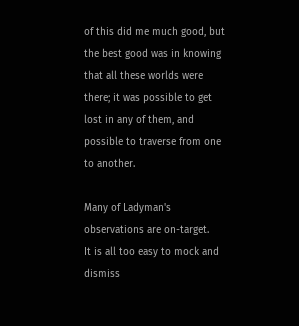of this did me much good, but the best good was in knowing that all these worlds were there; it was possible to get lost in any of them, and possible to traverse from one to another.

Many of Ladyman's observations are on-target.
It is all too easy to mock and dismiss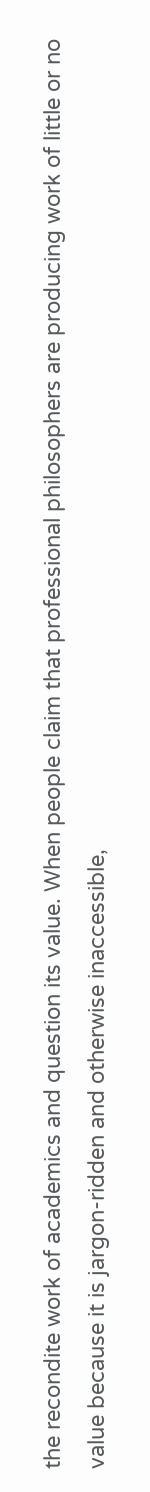the recondite work of academics and question its value. When people claim that professional philosophers are producing work of little or no value because it is jargon-ridden and otherwise inaccessible,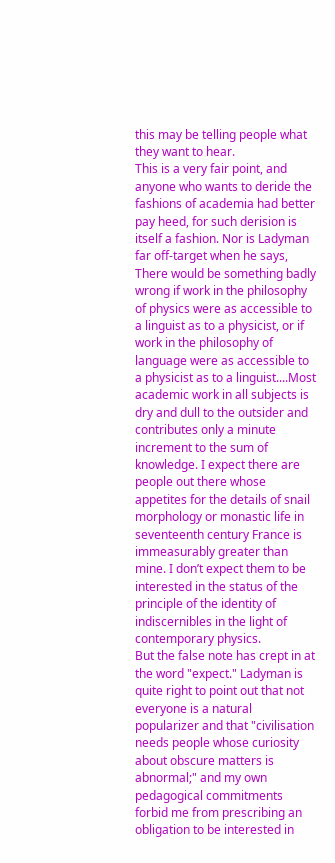this may be telling people what they want to hear.
This is a very fair point, and anyone who wants to deride the fashions of academia had better pay heed, for such derision is itself a fashion. Nor is Ladyman far off-target when he says,
There would be something badly wrong if work in the philosophy of physics were as accessible to a linguist as to a physicist, or if work in the philosophy of language were as accessible to a physicist as to a linguist....Most academic work in all subjects is dry and dull to the outsider and contributes only a minute increment to the sum of knowledge. I expect there are people out there whose appetites for the details of snail morphology or monastic life in seventeenth century France is immeasurably greater than mine. I don’t expect them to be interested in the status of the principle of the identity of indiscernibles in the light of contemporary physics.
But the false note has crept in at the word "expect." Ladyman is quite right to point out that not everyone is a natural popularizer and that "civilisation needs people whose curiosity about obscure matters is abnormal;" and my own pedagogical commitments forbid me from prescribing an obligation to be interested in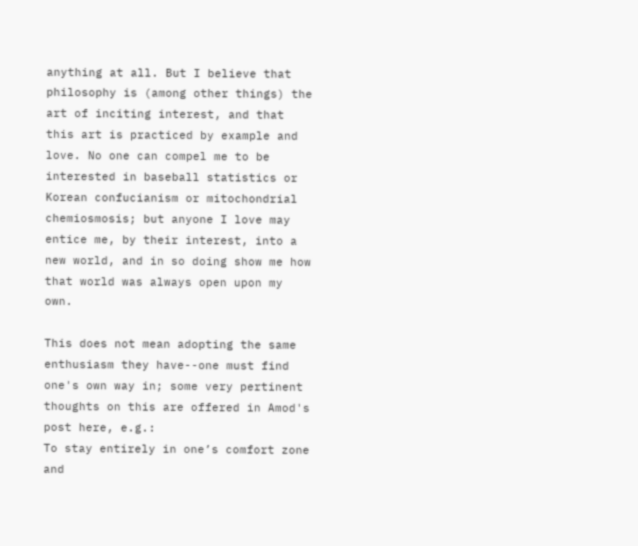anything at all. But I believe that philosophy is (among other things) the art of inciting interest, and that this art is practiced by example and love. No one can compel me to be interested in baseball statistics or Korean confucianism or mitochondrial chemiosmosis; but anyone I love may entice me, by their interest, into a new world, and in so doing show me how that world was always open upon my own.

This does not mean adopting the same enthusiasm they have--one must find one's own way in; some very pertinent thoughts on this are offered in Amod's post here, e.g.:
To stay entirely in one’s comfort zone and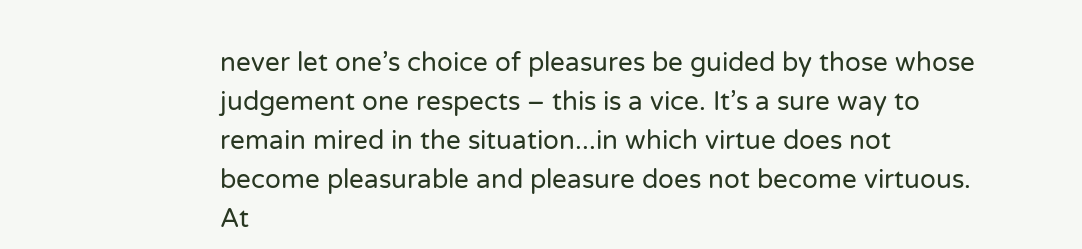never let one’s choice of pleasures be guided by those whose judgement one respects – this is a vice. It’s a sure way to remain mired in the situation...in which virtue does not become pleasurable and pleasure does not become virtuous. At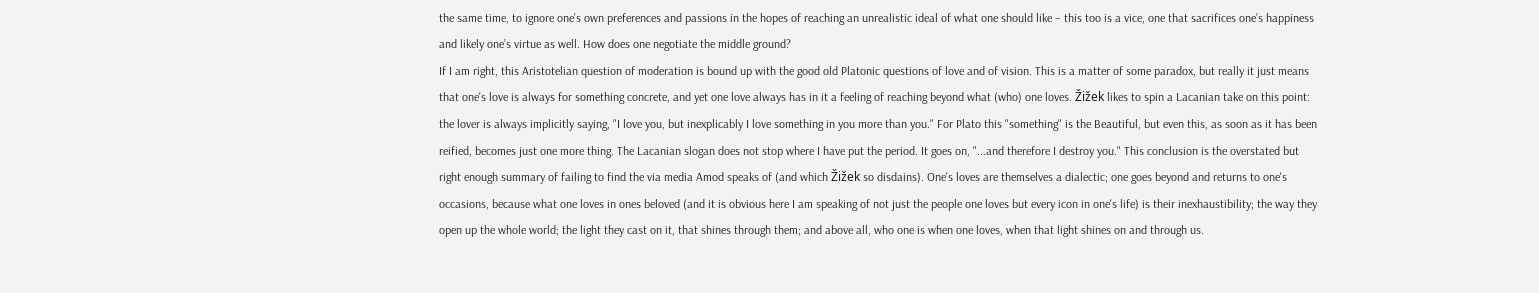the same time, to ignore one’s own preferences and passions in the hopes of reaching an unrealistic ideal of what one should like – this too is a vice, one that sacrifices one’s happiness and likely one’s virtue as well. How does one negotiate the middle ground?
If I am right, this Aristotelian question of moderation is bound up with the good old Platonic questions of love and of vision. This is a matter of some paradox, but really it just means that one's love is always for something concrete, and yet one love always has in it a feeling of reaching beyond what (who) one loves. Žižek likes to spin a Lacanian take on this point: the lover is always implicitly saying, "I love you, but inexplicably I love something in you more than you." For Plato this "something" is the Beautiful, but even this, as soon as it has been reified, becomes just one more thing. The Lacanian slogan does not stop where I have put the period. It goes on, "...and therefore I destroy you." This conclusion is the overstated but right enough summary of failing to find the via media Amod speaks of (and which Žižek so disdains). One's loves are themselves a dialectic; one goes beyond and returns to one's occasions, because what one loves in ones beloved (and it is obvious here I am speaking of not just the people one loves but every icon in one's life) is their inexhaustibility; the way they open up the whole world; the light they cast on it, that shines through them; and above all, who one is when one loves, when that light shines on and through us.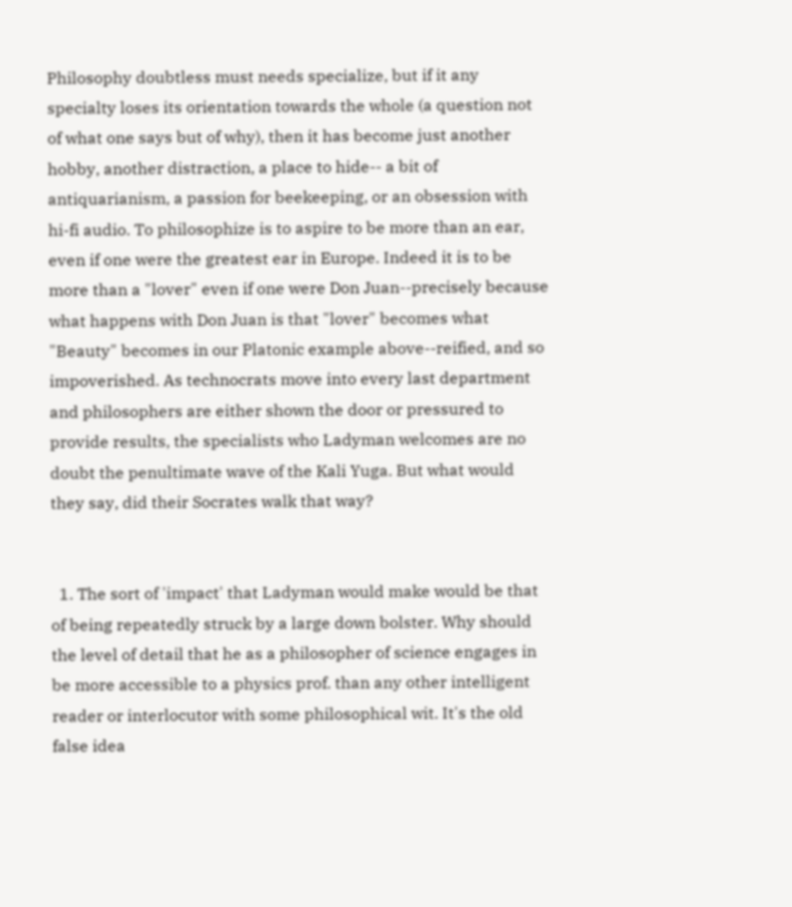Philosophy doubtless must needs specialize, but if it any specialty loses its orientation towards the whole (a question not of what one says but of why), then it has become just another hobby, another distraction, a place to hide-- a bit of antiquarianism, a passion for beekeeping, or an obsession with hi-fi audio. To philosophize is to aspire to be more than an ear, even if one were the greatest ear in Europe. Indeed it is to be more than a "lover" even if one were Don Juan--precisely because what happens with Don Juan is that "lover" becomes what "Beauty" becomes in our Platonic example above--reified, and so impoverished. As technocrats move into every last department and philosophers are either shown the door or pressured to provide results, the specialists who Ladyman welcomes are no doubt the penultimate wave of the Kali Yuga. But what would they say, did their Socrates walk that way?


  1. The sort of 'impact' that Ladyman would make would be that of being repeatedly struck by a large down bolster. Why should the level of detail that he as a philosopher of science engages in be more accessible to a physics prof. than any other intelligent reader or interlocutor with some philosophical wit. It's the old false idea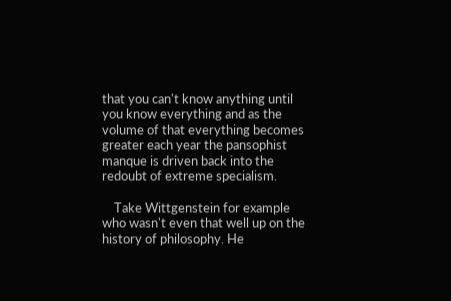that you can't know anything until you know everything and as the volume of that everything becomes greater each year the pansophist manque is driven back into the redoubt of extreme specialism.

    Take Wittgenstein for example who wasn't even that well up on the history of philosophy. He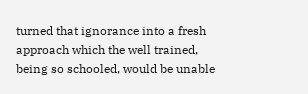turned that ignorance into a fresh approach which the well trained, being so schooled, would be unable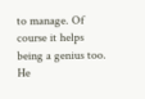to manage. Of course it helps being a genius too. He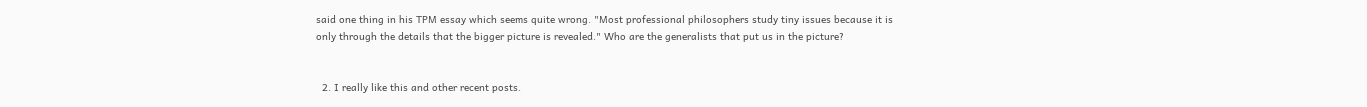said one thing in his TPM essay which seems quite wrong. "Most professional philosophers study tiny issues because it is only through the details that the bigger picture is revealed." Who are the generalists that put us in the picture?


  2. I really like this and other recent posts.